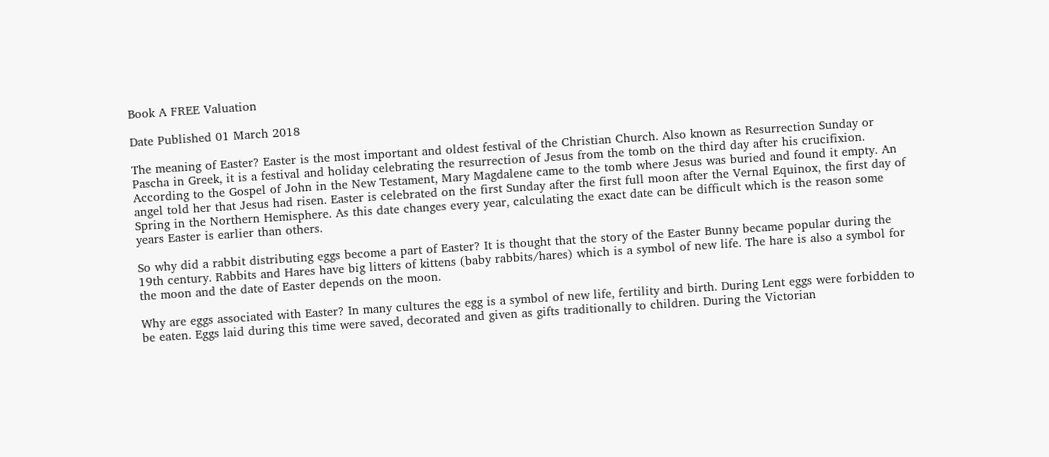Book A FREE Valuation

Date Published 01 March 2018

The meaning of Easter? Easter is the most important and oldest festival of the Christian Church. Also known as Resurrection Sunday or Pascha in Greek, it is a festival and holiday celebrating the resurrection of Jesus from the tomb on the third day after his crucifixion. According to the Gospel of John in the New Testament, Mary Magdalene came to the tomb where Jesus was buried and found it empty. An angel told her that Jesus had risen. Easter is celebrated on the first Sunday after the first full moon after the Vernal Equinox, the first day of Spring in the Northern Hemisphere. As this date changes every year, calculating the exact date can be difficult which is the reason some years Easter is earlier than others.

So why did a rabbit distributing eggs become a part of Easter? It is thought that the story of the Easter Bunny became popular during the 19th century. Rabbits and Hares have big litters of kittens (baby rabbits/hares) which is a symbol of new life. The hare is also a symbol for the moon and the date of Easter depends on the moon.

Why are eggs associated with Easter? In many cultures the egg is a symbol of new life, fertility and birth. During Lent eggs were forbidden to be eaten. Eggs laid during this time were saved, decorated and given as gifts traditionally to children. During the Victorian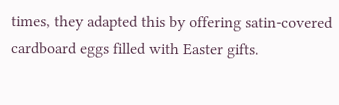times, they adapted this by offering satin-covered cardboard eggs filled with Easter gifts.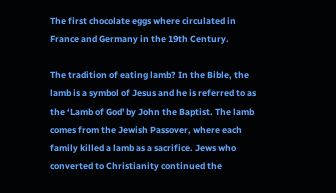The first chocolate eggs where circulated in France and Germany in the 19th Century.

The tradition of eating lamb? In the Bible, the lamb is a symbol of Jesus and he is referred to as the ‘Lamb of God' by John the Baptist. The lamb comes from the Jewish Passover, where each family killed a lamb as a sacrifice. Jews who converted to Christianity continued the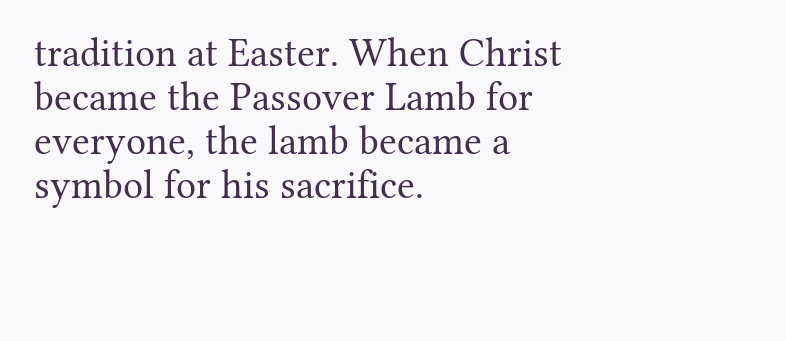tradition at Easter. When Christ became the Passover Lamb for everyone, the lamb became a symbol for his sacrifice.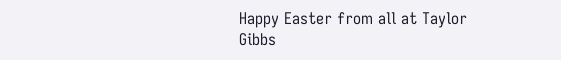Happy Easter from all at Taylor Gibbs